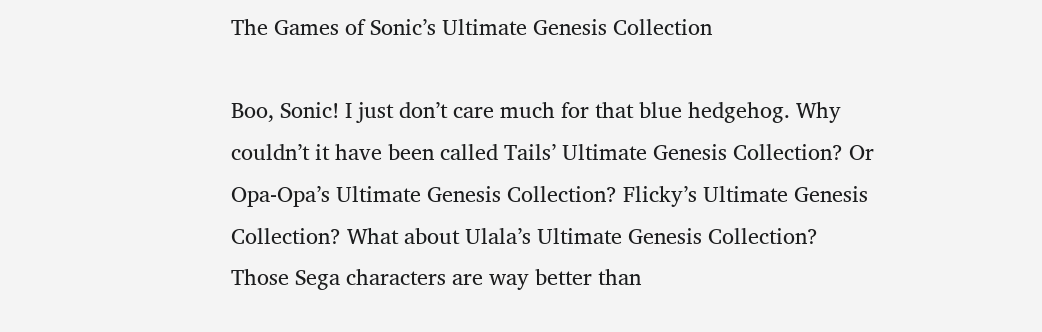The Games of Sonic’s Ultimate Genesis Collection

Boo, Sonic! I just don’t care much for that blue hedgehog. Why couldn’t it have been called Tails’ Ultimate Genesis Collection? Or Opa-Opa’s Ultimate Genesis Collection? Flicky’s Ultimate Genesis Collection? What about Ulala’s Ultimate Genesis Collection? Those Sega characters are way better than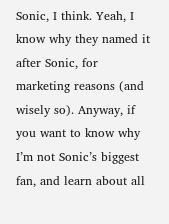Sonic, I think. Yeah, I know why they named it after Sonic, for marketing reasons (and wisely so). Anyway, if you want to know why I’m not Sonic’s biggest fan, and learn about all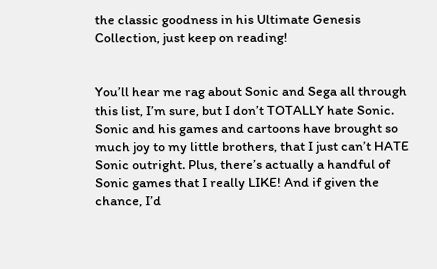the classic goodness in his Ultimate Genesis Collection, just keep on reading!


You’ll hear me rag about Sonic and Sega all through this list, I’m sure, but I don’t TOTALLY hate Sonic. Sonic and his games and cartoons have brought so much joy to my little brothers, that I just can’t HATE Sonic outright. Plus, there’s actually a handful of Sonic games that I really LIKE! And if given the chance, I’d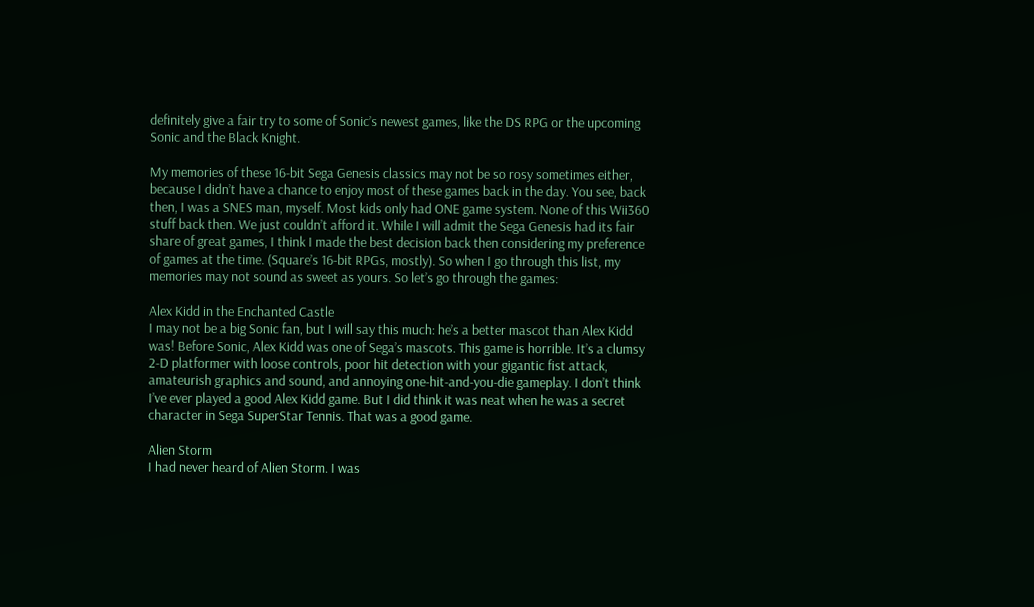definitely give a fair try to some of Sonic’s newest games, like the DS RPG or the upcoming Sonic and the Black Knight.

My memories of these 16-bit Sega Genesis classics may not be so rosy sometimes either, because I didn’t have a chance to enjoy most of these games back in the day. You see, back then, I was a SNES man, myself. Most kids only had ONE game system. None of this Wii360 stuff back then. We just couldn’t afford it. While I will admit the Sega Genesis had its fair share of great games, I think I made the best decision back then considering my preference of games at the time. (Square’s 16-bit RPGs, mostly). So when I go through this list, my memories may not sound as sweet as yours. So let’s go through the games:

Alex Kidd in the Enchanted Castle
I may not be a big Sonic fan, but I will say this much: he’s a better mascot than Alex Kidd was! Before Sonic, Alex Kidd was one of Sega’s mascots. This game is horrible. It’s a clumsy 2-D platformer with loose controls, poor hit detection with your gigantic fist attack, amateurish graphics and sound, and annoying one-hit-and-you-die gameplay. I don’t think I’ve ever played a good Alex Kidd game. But I did think it was neat when he was a secret character in Sega SuperStar Tennis. That was a good game.

Alien Storm
I had never heard of Alien Storm. I was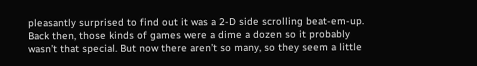pleasantly surprised to find out it was a 2-D side scrolling beat-em-up. Back then, those kinds of games were a dime a dozen so it probably wasn’t that special. But now there aren’t so many, so they seem a little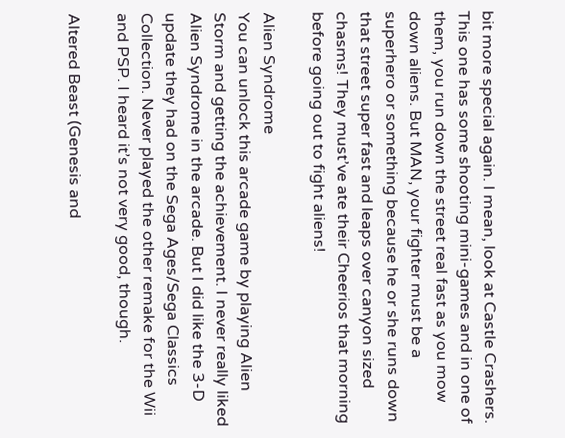bit more special again. I mean, look at Castle Crashers. This one has some shooting mini-games and in one of them, you run down the street real fast as you mow down aliens. But MAN, your fighter must be a superhero or something because he or she runs down that street super fast and leaps over canyon sized chasms! They must’ve ate their Cheerios that morning before going out to fight aliens!

Alien Syndrome
You can unlock this arcade game by playing Alien Storm and getting the achievement. I never really liked Alien Syndrome in the arcade. But I did like the 3-D update they had on the Sega Ages/Sega Classics Collection. Never played the other remake for the Wii and PSP. I heard it’s not very good, though.

Altered Beast (Genesis and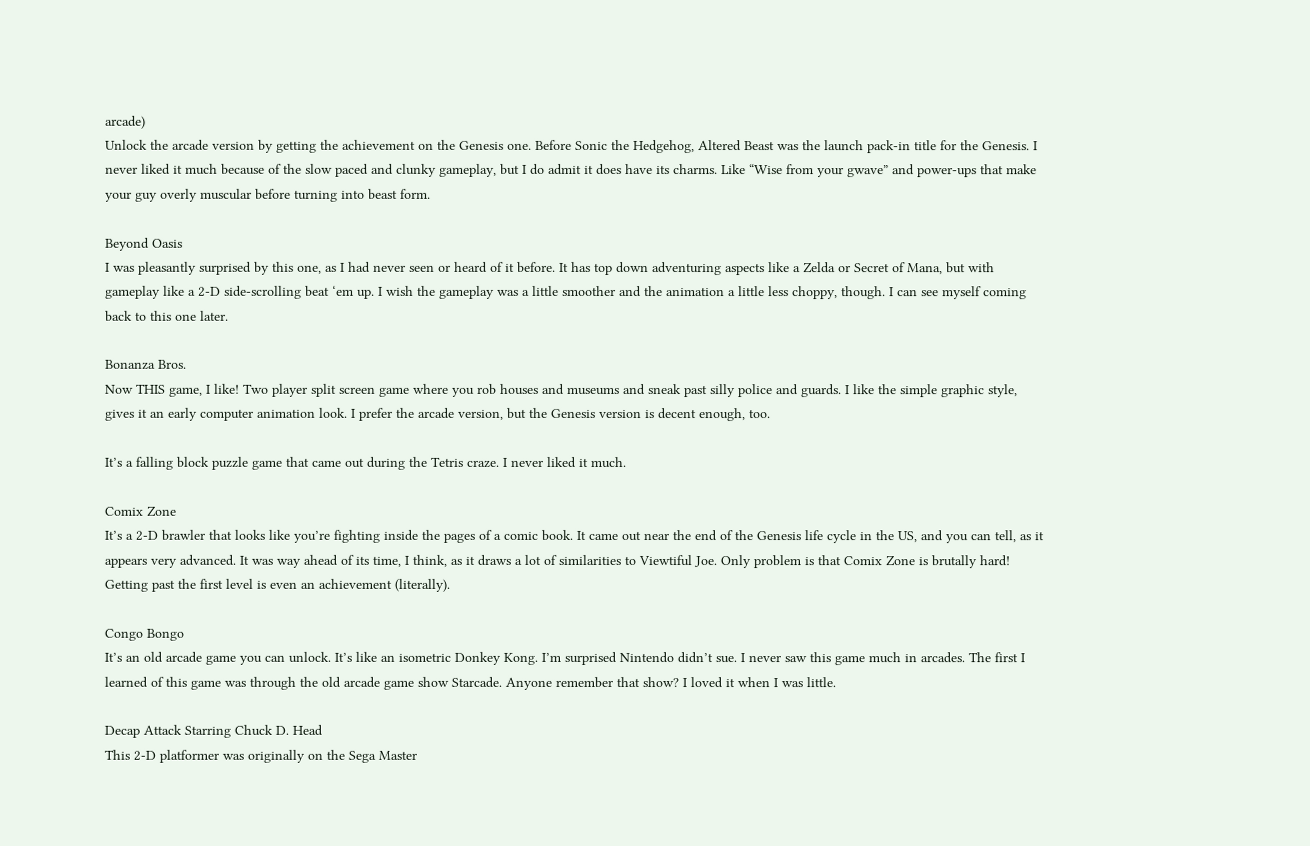arcade)
Unlock the arcade version by getting the achievement on the Genesis one. Before Sonic the Hedgehog, Altered Beast was the launch pack-in title for the Genesis. I never liked it much because of the slow paced and clunky gameplay, but I do admit it does have its charms. Like “Wise from your gwave” and power-ups that make your guy overly muscular before turning into beast form.

Beyond Oasis
I was pleasantly surprised by this one, as I had never seen or heard of it before. It has top down adventuring aspects like a Zelda or Secret of Mana, but with gameplay like a 2-D side-scrolling beat ‘em up. I wish the gameplay was a little smoother and the animation a little less choppy, though. I can see myself coming back to this one later.

Bonanza Bros.
Now THIS game, I like! Two player split screen game where you rob houses and museums and sneak past silly police and guards. I like the simple graphic style, gives it an early computer animation look. I prefer the arcade version, but the Genesis version is decent enough, too.

It’s a falling block puzzle game that came out during the Tetris craze. I never liked it much.

Comix Zone
It’s a 2-D brawler that looks like you’re fighting inside the pages of a comic book. It came out near the end of the Genesis life cycle in the US, and you can tell, as it appears very advanced. It was way ahead of its time, I think, as it draws a lot of similarities to Viewtiful Joe. Only problem is that Comix Zone is brutally hard! Getting past the first level is even an achievement (literally).

Congo Bongo
It’s an old arcade game you can unlock. It’s like an isometric Donkey Kong. I’m surprised Nintendo didn’t sue. I never saw this game much in arcades. The first I learned of this game was through the old arcade game show Starcade. Anyone remember that show? I loved it when I was little.

Decap Attack Starring Chuck D. Head
This 2-D platformer was originally on the Sega Master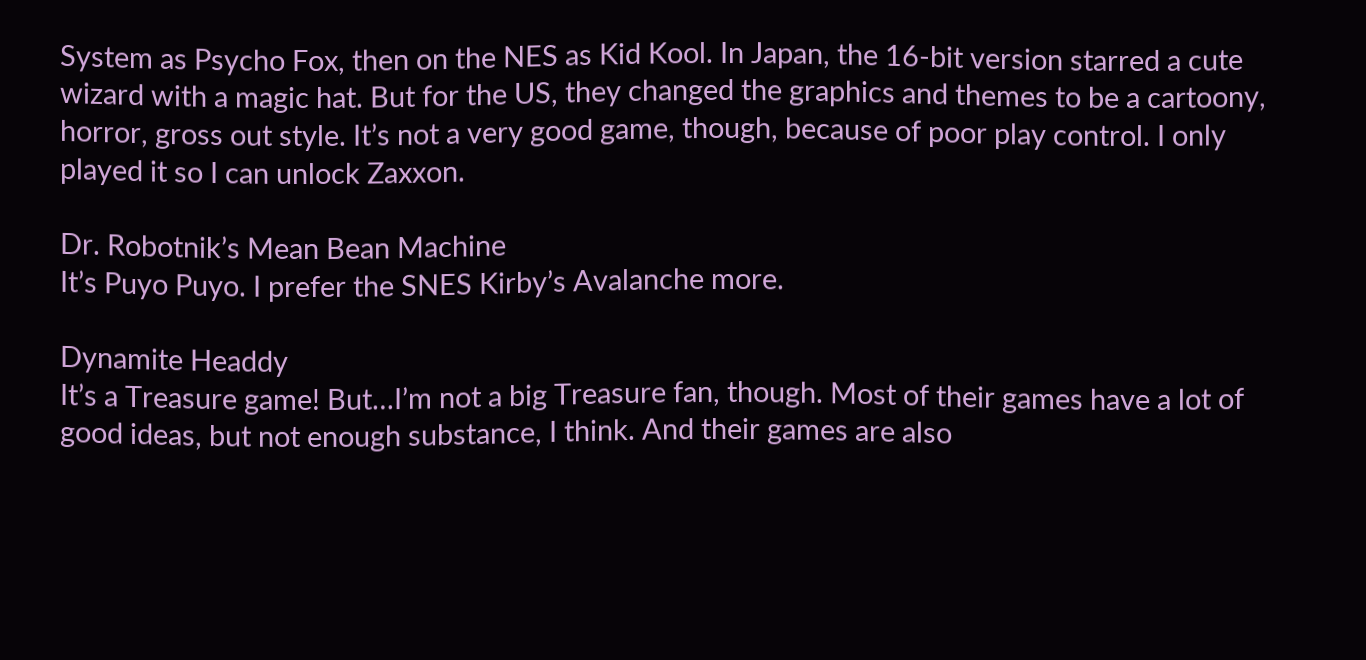System as Psycho Fox, then on the NES as Kid Kool. In Japan, the 16-bit version starred a cute wizard with a magic hat. But for the US, they changed the graphics and themes to be a cartoony, horror, gross out style. It’s not a very good game, though, because of poor play control. I only played it so I can unlock Zaxxon.

Dr. Robotnik’s Mean Bean Machine
It’s Puyo Puyo. I prefer the SNES Kirby’s Avalanche more.

Dynamite Headdy
It’s a Treasure game! But…I’m not a big Treasure fan, though. Most of their games have a lot of good ideas, but not enough substance, I think. And their games are also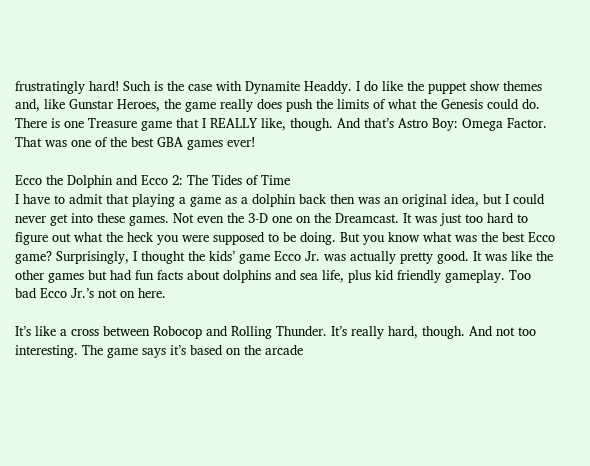frustratingly hard! Such is the case with Dynamite Headdy. I do like the puppet show themes and, like Gunstar Heroes, the game really does push the limits of what the Genesis could do. There is one Treasure game that I REALLY like, though. And that’s Astro Boy: Omega Factor. That was one of the best GBA games ever!

Ecco the Dolphin and Ecco 2: The Tides of Time
I have to admit that playing a game as a dolphin back then was an original idea, but I could never get into these games. Not even the 3-D one on the Dreamcast. It was just too hard to figure out what the heck you were supposed to be doing. But you know what was the best Ecco game? Surprisingly, I thought the kids’ game Ecco Jr. was actually pretty good. It was like the other games but had fun facts about dolphins and sea life, plus kid friendly gameplay. Too bad Ecco Jr.’s not on here.

It’s like a cross between Robocop and Rolling Thunder. It’s really hard, though. And not too interesting. The game says it’s based on the arcade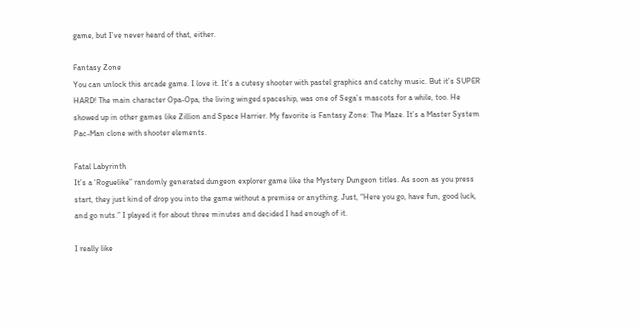game, but I’ve never heard of that, either.

Fantasy Zone
You can unlock this arcade game. I love it. It’s a cutesy shooter with pastel graphics and catchy music. But it’s SUPER HARD! The main character Opa-Opa, the living winged spaceship, was one of Sega’s mascots for a while, too. He showed up in other games like Zillion and Space Harrier. My favorite is Fantasy Zone: The Maze. It’s a Master System Pac-Man clone with shooter elements.

Fatal Labyrinth
It’s a ‘Roguelike” randomly generated dungeon explorer game like the Mystery Dungeon titles. As soon as you press start, they just kind of drop you into the game without a premise or anything. Just, “Here you go, have fun, good luck, and go nuts.” I played it for about three minutes and decided I had enough of it.

I really like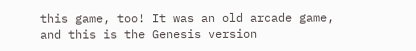this game, too! It was an old arcade game, and this is the Genesis version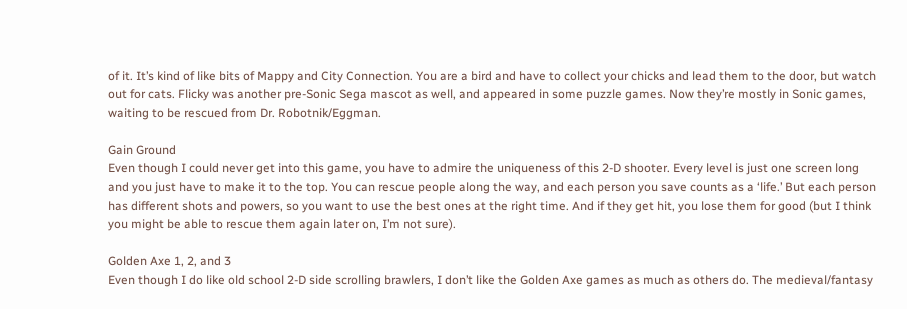of it. It’s kind of like bits of Mappy and City Connection. You are a bird and have to collect your chicks and lead them to the door, but watch out for cats. Flicky was another pre-Sonic Sega mascot as well, and appeared in some puzzle games. Now they’re mostly in Sonic games, waiting to be rescued from Dr. Robotnik/Eggman.

Gain Ground
Even though I could never get into this game, you have to admire the uniqueness of this 2-D shooter. Every level is just one screen long and you just have to make it to the top. You can rescue people along the way, and each person you save counts as a ‘life.’ But each person has different shots and powers, so you want to use the best ones at the right time. And if they get hit, you lose them for good (but I think you might be able to rescue them again later on, I’m not sure).

Golden Axe 1, 2, and 3
Even though I do like old school 2-D side scrolling brawlers, I don’t like the Golden Axe games as much as others do. The medieval/fantasy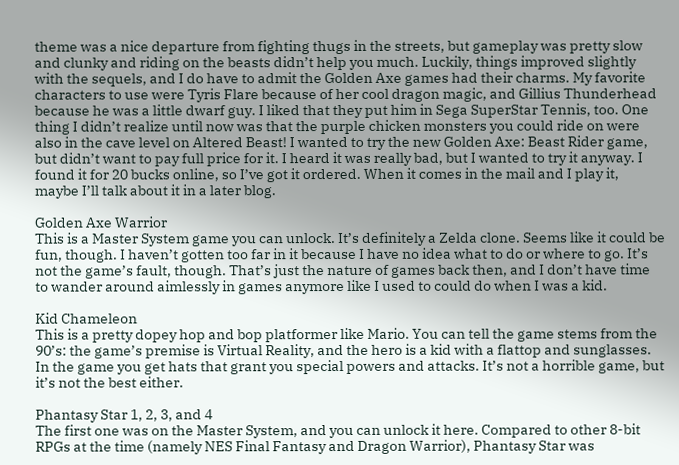theme was a nice departure from fighting thugs in the streets, but gameplay was pretty slow and clunky and riding on the beasts didn’t help you much. Luckily, things improved slightly with the sequels, and I do have to admit the Golden Axe games had their charms. My favorite characters to use were Tyris Flare because of her cool dragon magic, and Gillius Thunderhead because he was a little dwarf guy. I liked that they put him in Sega SuperStar Tennis, too. One thing I didn’t realize until now was that the purple chicken monsters you could ride on were also in the cave level on Altered Beast! I wanted to try the new Golden Axe: Beast Rider game, but didn’t want to pay full price for it. I heard it was really bad, but I wanted to try it anyway. I found it for 20 bucks online, so I’ve got it ordered. When it comes in the mail and I play it, maybe I’ll talk about it in a later blog.

Golden Axe Warrior
This is a Master System game you can unlock. It’s definitely a Zelda clone. Seems like it could be fun, though. I haven’t gotten too far in it because I have no idea what to do or where to go. It’s not the game’s fault, though. That’s just the nature of games back then, and I don’t have time to wander around aimlessly in games anymore like I used to could do when I was a kid.

Kid Chameleon
This is a pretty dopey hop and bop platformer like Mario. You can tell the game stems from the 90’s: the game’s premise is Virtual Reality, and the hero is a kid with a flattop and sunglasses. In the game you get hats that grant you special powers and attacks. It’s not a horrible game, but it’s not the best either.

Phantasy Star 1, 2, 3, and 4
The first one was on the Master System, and you can unlock it here. Compared to other 8-bit RPGs at the time (namely NES Final Fantasy and Dragon Warrior), Phantasy Star was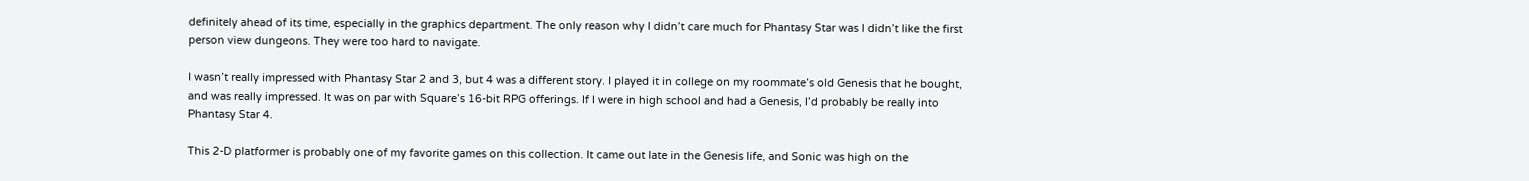definitely ahead of its time, especially in the graphics department. The only reason why I didn’t care much for Phantasy Star was I didn’t like the first person view dungeons. They were too hard to navigate.

I wasn’t really impressed with Phantasy Star 2 and 3, but 4 was a different story. I played it in college on my roommate’s old Genesis that he bought, and was really impressed. It was on par with Square’s 16-bit RPG offerings. If I were in high school and had a Genesis, I’d probably be really into Phantasy Star 4.

This 2-D platformer is probably one of my favorite games on this collection. It came out late in the Genesis life, and Sonic was high on the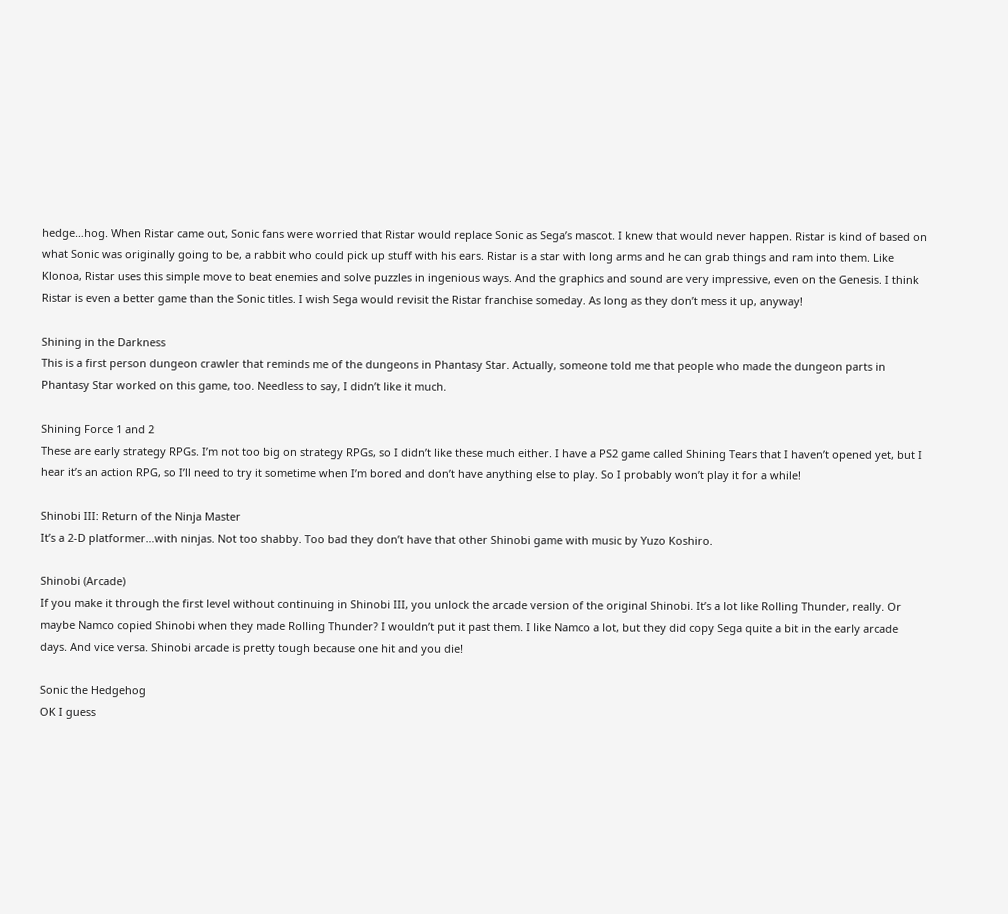hedge…hog. When Ristar came out, Sonic fans were worried that Ristar would replace Sonic as Sega’s mascot. I knew that would never happen. Ristar is kind of based on what Sonic was originally going to be, a rabbit who could pick up stuff with his ears. Ristar is a star with long arms and he can grab things and ram into them. Like Klonoa, Ristar uses this simple move to beat enemies and solve puzzles in ingenious ways. And the graphics and sound are very impressive, even on the Genesis. I think Ristar is even a better game than the Sonic titles. I wish Sega would revisit the Ristar franchise someday. As long as they don’t mess it up, anyway!

Shining in the Darkness
This is a first person dungeon crawler that reminds me of the dungeons in Phantasy Star. Actually, someone told me that people who made the dungeon parts in Phantasy Star worked on this game, too. Needless to say, I didn’t like it much.

Shining Force 1 and 2
These are early strategy RPGs. I’m not too big on strategy RPGs, so I didn’t like these much either. I have a PS2 game called Shining Tears that I haven’t opened yet, but I hear it’s an action RPG, so I’ll need to try it sometime when I’m bored and don’t have anything else to play. So I probably won’t play it for a while!

Shinobi III: Return of the Ninja Master
It’s a 2-D platformer…with ninjas. Not too shabby. Too bad they don’t have that other Shinobi game with music by Yuzo Koshiro.

Shinobi (Arcade)
If you make it through the first level without continuing in Shinobi III, you unlock the arcade version of the original Shinobi. It’s a lot like Rolling Thunder, really. Or maybe Namco copied Shinobi when they made Rolling Thunder? I wouldn’t put it past them. I like Namco a lot, but they did copy Sega quite a bit in the early arcade days. And vice versa. Shinobi arcade is pretty tough because one hit and you die!

Sonic the Hedgehog
OK I guess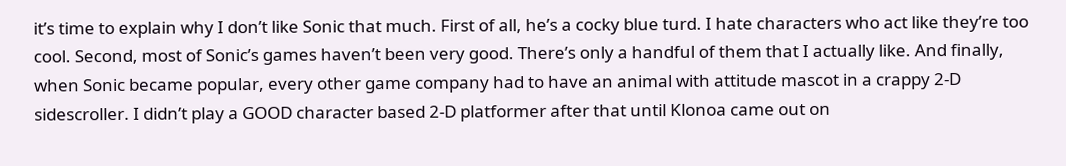it’s time to explain why I don’t like Sonic that much. First of all, he’s a cocky blue turd. I hate characters who act like they’re too cool. Second, most of Sonic’s games haven’t been very good. There’s only a handful of them that I actually like. And finally, when Sonic became popular, every other game company had to have an animal with attitude mascot in a crappy 2-D sidescroller. I didn’t play a GOOD character based 2-D platformer after that until Klonoa came out on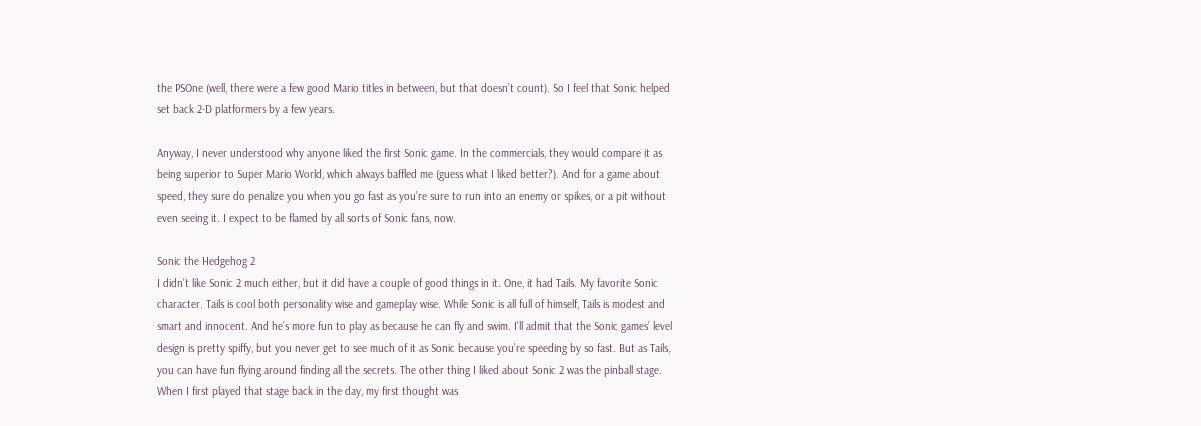the PSOne (well, there were a few good Mario titles in between, but that doesn’t count). So I feel that Sonic helped set back 2-D platformers by a few years.

Anyway, I never understood why anyone liked the first Sonic game. In the commercials, they would compare it as being superior to Super Mario World, which always baffled me (guess what I liked better?). And for a game about speed, they sure do penalize you when you go fast as you’re sure to run into an enemy or spikes, or a pit without even seeing it. I expect to be flamed by all sorts of Sonic fans, now.

Sonic the Hedgehog 2
I didn’t like Sonic 2 much either, but it did have a couple of good things in it. One, it had Tails. My favorite Sonic character. Tails is cool both personality wise and gameplay wise. While Sonic is all full of himself, Tails is modest and smart and innocent. And he’s more fun to play as because he can fly and swim. I’ll admit that the Sonic games’ level design is pretty spiffy, but you never get to see much of it as Sonic because you’re speeding by so fast. But as Tails, you can have fun flying around finding all the secrets. The other thing I liked about Sonic 2 was the pinball stage. When I first played that stage back in the day, my first thought was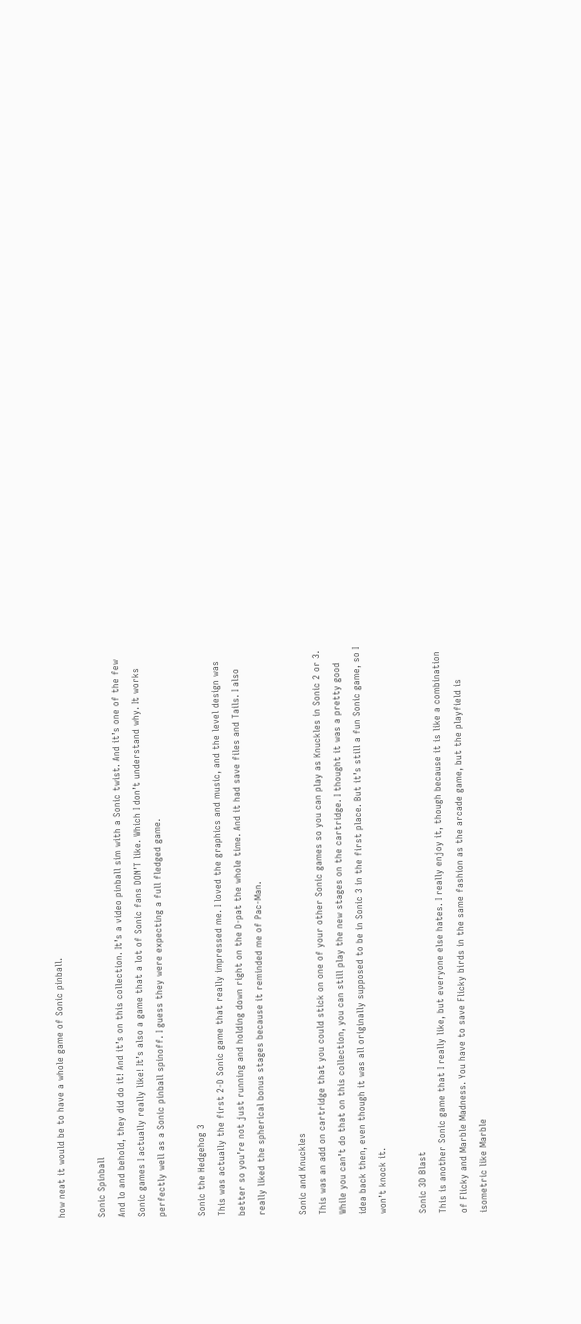how neat it would be to have a whole game of Sonic pinball.

Sonic Spinball
And lo and behold, they did do it! And it’s on this collection. It’s a video pinball sim with a Sonic twist. And it’s one of the few Sonic games I actually really like! It’s also a game that a lot of Sonic fans DON’T like. Which I don’t understand why. It works perfectly well as a Sonic pinball spinoff. I guess they were expecting a full fledged game.

Sonic the Hedgehog 3
This was actually the first 2-D Sonic game that really impressed me. I loved the graphics and music, and the level design was better so you’re not just running and holding down right on the D-pat the whole time. And it had save files and Tails. I also really liked the spherical bonus stages because it reminded me of Pac-Man.

Sonic and Knuckles
This was an add on cartridge that you could stick on one of your other Sonic games so you can play as Knuckles in Sonic 2 or 3. While you can’t do that on this collection, you can still play the new stages on the cartridge. I thought it was a pretty good idea back then, even though it was all originally supposed to be in Sonic 3 in the first place. But it’s still a fun Sonic game, so I won’t knock it.

Sonic 3D Blast
This is another Sonic game that I really like, but everyone else hates. I really enjoy it, though because it is like a combination of Flicky and Marble Madness. You have to save Flicky birds in the same fashion as the arcade game, but the playfield is isometric like Marble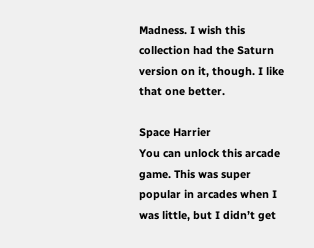Madness. I wish this collection had the Saturn version on it, though. I like that one better.

Space Harrier
You can unlock this arcade game. This was super popular in arcades when I was little, but I didn’t get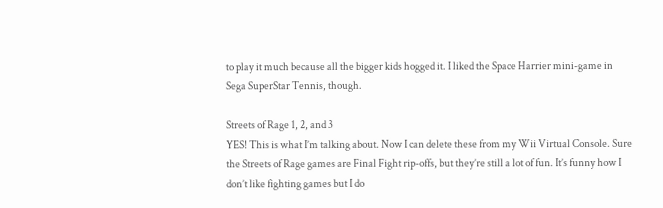to play it much because all the bigger kids hogged it. I liked the Space Harrier mini-game in Sega SuperStar Tennis, though.

Streets of Rage 1, 2, and 3
YES! This is what I’m talking about. Now I can delete these from my Wii Virtual Console. Sure the Streets of Rage games are Final Fight rip-offs, but they’re still a lot of fun. It’s funny how I don’t like fighting games but I do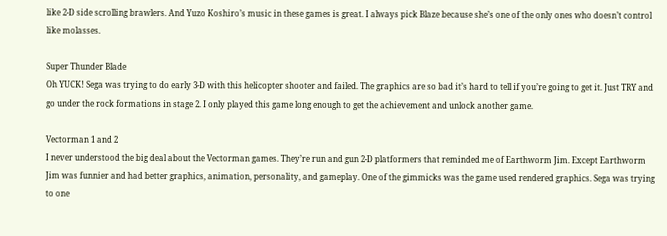like 2-D side scrolling brawlers. And Yuzo Koshiro’s music in these games is great. I always pick Blaze because she’s one of the only ones who doesn’t control like molasses.

Super Thunder Blade
Oh YUCK! Sega was trying to do early 3-D with this helicopter shooter and failed. The graphics are so bad it’s hard to tell if you’re going to get it. Just TRY and go under the rock formations in stage 2. I only played this game long enough to get the achievement and unlock another game.

Vectorman 1 and 2
I never understood the big deal about the Vectorman games. They’re run and gun 2-D platformers that reminded me of Earthworm Jim. Except Earthworm Jim was funnier and had better graphics, animation, personality, and gameplay. One of the gimmicks was the game used rendered graphics. Sega was trying to one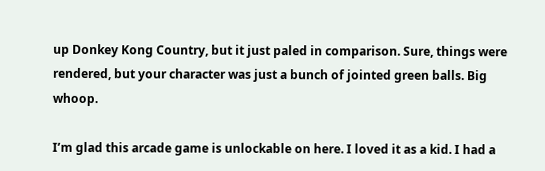up Donkey Kong Country, but it just paled in comparison. Sure, things were rendered, but your character was just a bunch of jointed green balls. Big whoop.

I’m glad this arcade game is unlockable on here. I loved it as a kid. I had a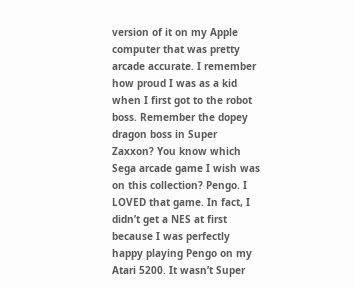version of it on my Apple computer that was pretty arcade accurate. I remember how proud I was as a kid when I first got to the robot boss. Remember the dopey dragon boss in Super Zaxxon? You know which Sega arcade game I wish was on this collection? Pengo. I LOVED that game. In fact, I didn’t get a NES at first because I was perfectly happy playing Pengo on my Atari 5200. It wasn’t Super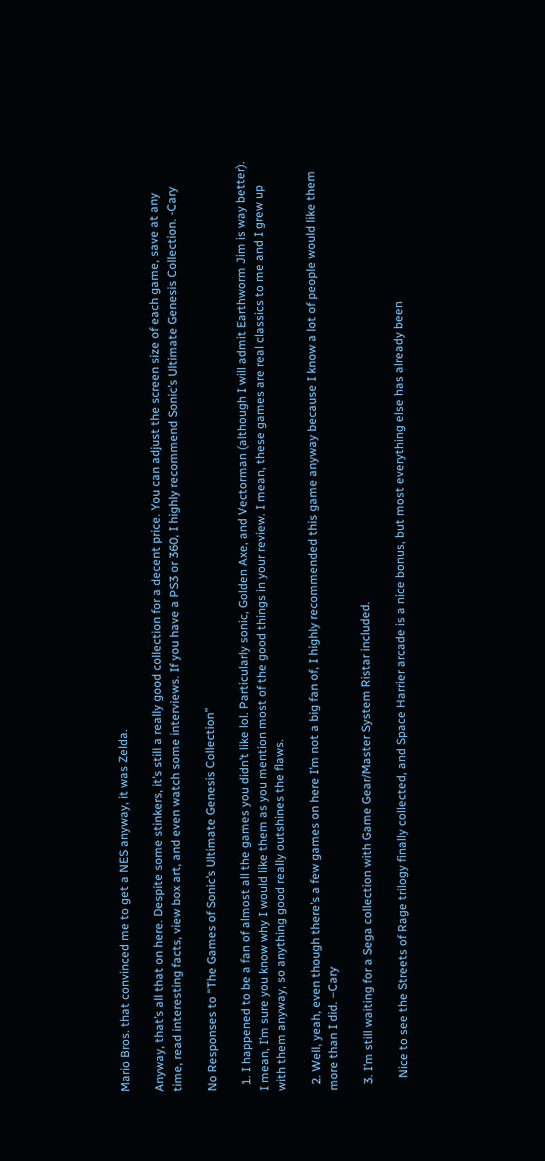Mario Bros. that convinced me to get a NES anyway, it was Zelda.

Anyway, that’s all that on here. Despite some stinkers, it’s still a really good collection for a decent price. You can adjust the screen size of each game, save at any time, read interesting facts, view box art, and even watch some interviews. If you have a PS3 or 360, I highly recommend Sonic’s Ultimate Genesis Collection. -Cary

No Responses to “The Games of Sonic’s Ultimate Genesis Collection”

  1. I happened to be a fan of almost all the games you didn’t like lol. Particularly sonic, Golden Axe, and Vectorman (although I will admit Earthworm Jim is way better). I mean, I’m sure you know why I would like them as you mention most of the good things in your review. I mean, these games are real classics to me and I grew up with them anyway, so anything good really outshines the flaws.

  2. Well, yeah, even though there’s a few games on here I’m not a big fan of, I highly recommended this game anyway because I know a lot of people would like them more than I did. –Cary

  3. I’m still waiting for a Sega collection with Game Gear/Master System Ristar included.

    Nice to see the Streets of Rage trilogy finally collected, and Space Harrier arcade is a nice bonus, but most everything else has already been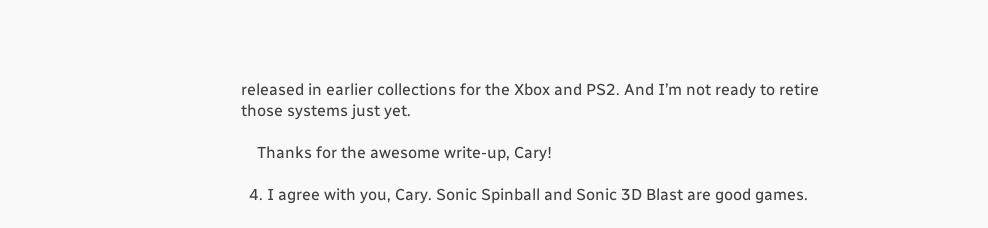released in earlier collections for the Xbox and PS2. And I’m not ready to retire those systems just yet.

    Thanks for the awesome write-up, Cary!

  4. I agree with you, Cary. Sonic Spinball and Sonic 3D Blast are good games.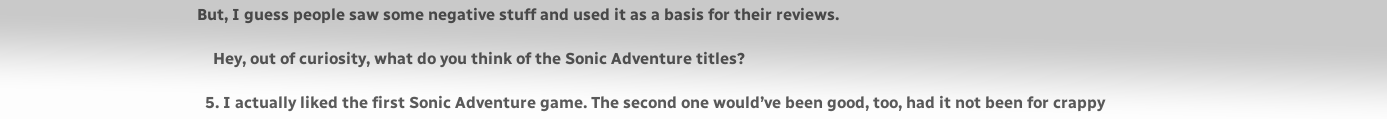But, I guess people saw some negative stuff and used it as a basis for their reviews.

    Hey, out of curiosity, what do you think of the Sonic Adventure titles?

  5. I actually liked the first Sonic Adventure game. The second one would’ve been good, too, had it not been for crappy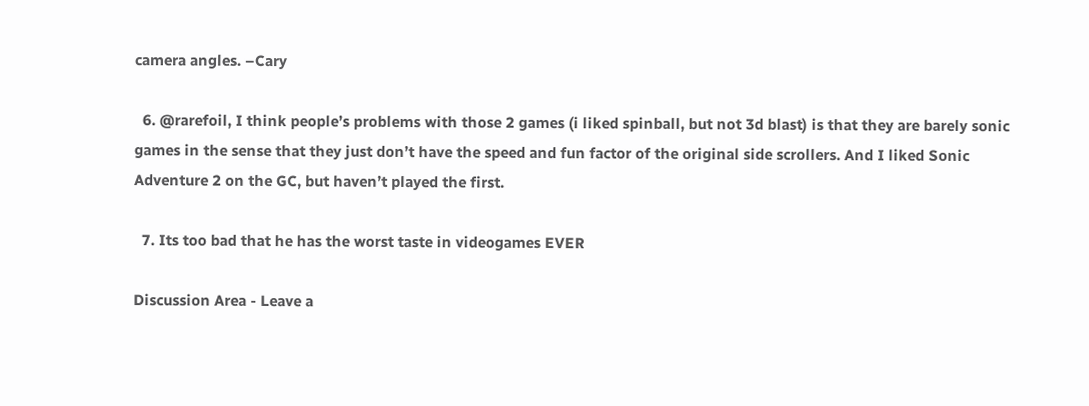camera angles. –Cary

  6. @rarefoil, I think people’s problems with those 2 games (i liked spinball, but not 3d blast) is that they are barely sonic games in the sense that they just don’t have the speed and fun factor of the original side scrollers. And I liked Sonic Adventure 2 on the GC, but haven’t played the first.

  7. Its too bad that he has the worst taste in videogames EVER

Discussion Area - Leave a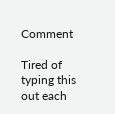Comment

Tired of typing this out each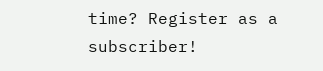time? Register as a subscriber!